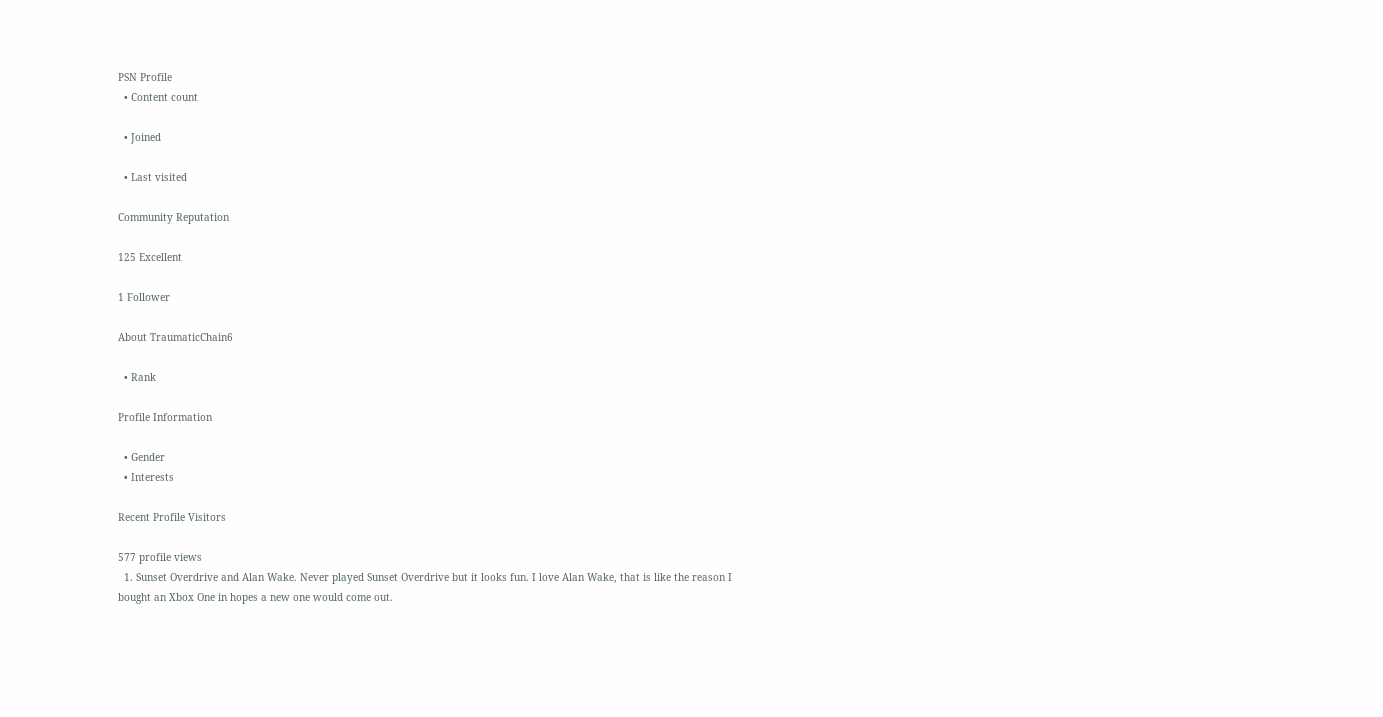PSN Profile
  • Content count

  • Joined

  • Last visited

Community Reputation

125 Excellent

1 Follower

About TraumaticChain6

  • Rank

Profile Information

  • Gender
  • Interests

Recent Profile Visitors

577 profile views
  1. Sunset Overdrive and Alan Wake. Never played Sunset Overdrive but it looks fun. I love Alan Wake, that is like the reason I bought an Xbox One in hopes a new one would come out.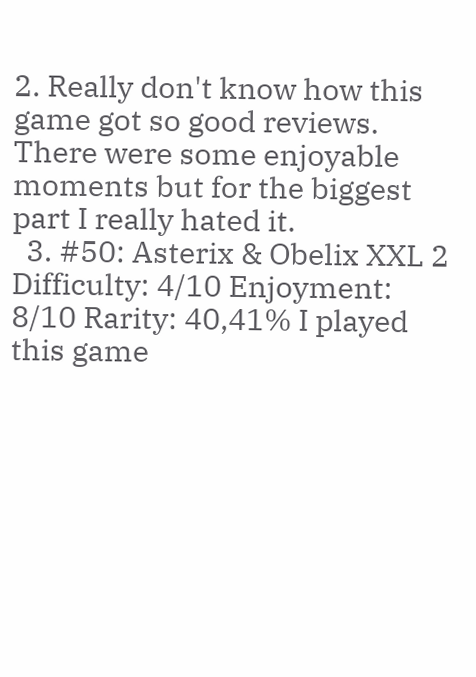2. Really don't know how this game got so good reviews. There were some enjoyable moments but for the biggest part I really hated it.
  3. #50: Asterix & Obelix XXL 2 Difficulty: 4/10 Enjoyment: 8/10 Rarity: 40,41% I played this game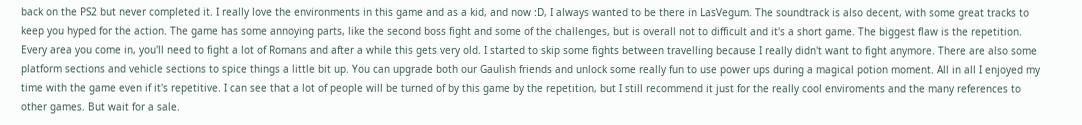back on the PS2 but never completed it. I really love the environments in this game and as a kid, and now :D, I always wanted to be there in LasVegum. The soundtrack is also decent, with some great tracks to keep you hyped for the action. The game has some annoying parts, like the second boss fight and some of the challenges, but is overall not to difficult and it's a short game. The biggest flaw is the repetition. Every area you come in, you'll need to fight a lot of Romans and after a while this gets very old. I started to skip some fights between travelling because I really didn't want to fight anymore. There are also some platform sections and vehicle sections to spice things a little bit up. You can upgrade both our Gaulish friends and unlock some really fun to use power ups during a magical potion moment. All in all I enjoyed my time with the game even if it's repetitive. I can see that a lot of people will be turned of by this game by the repetition, but I still recommend it just for the really cool enviroments and the many references to other games. But wait for a sale.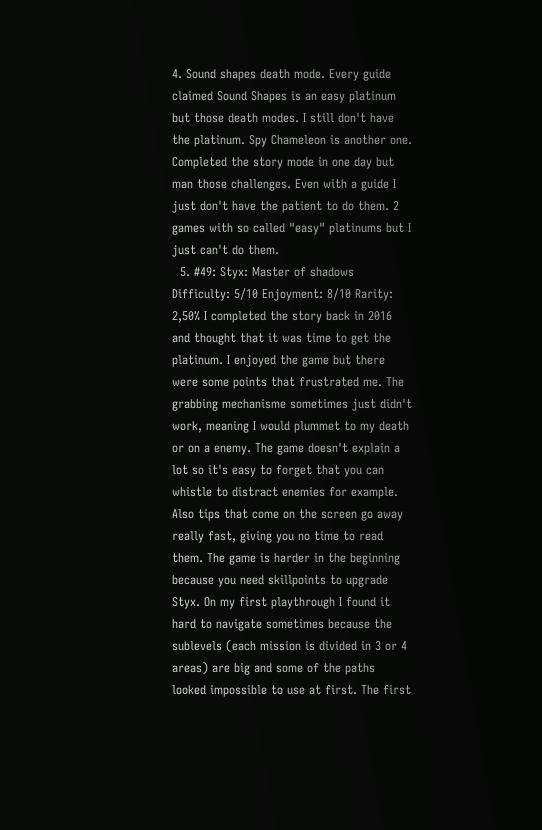4. Sound shapes death mode. Every guide claimed Sound Shapes is an easy platinum but those death modes. I still don't have the platinum. Spy Chameleon is another one. Completed the story mode in one day but man those challenges. Even with a guide I just don't have the patient to do them. 2 games with so called "easy" platinums but I just can't do them.
  5. #49: Styx: Master of shadows Difficulty: 5/10 Enjoyment: 8/10 Rarity: 2,50% I completed the story back in 2016 and thought that it was time to get the platinum. I enjoyed the game but there were some points that frustrated me. The grabbing mechanisme sometimes just didn't work, meaning I would plummet to my death or on a enemy. The game doesn't explain a lot so it's easy to forget that you can whistle to distract enemies for example. Also tips that come on the screen go away really fast, giving you no time to read them. The game is harder in the beginning because you need skillpoints to upgrade Styx. On my first playthrough I found it hard to navigate sometimes because the sublevels (each mission is divided in 3 or 4 areas) are big and some of the paths looked impossible to use at first. The first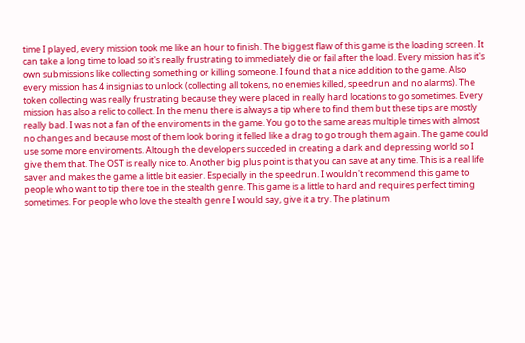time I played, every mission took me like an hour to finish. The biggest flaw of this game is the loading screen. It can take a long time to load so it's really frustrating to immediately die or fail after the load. Every mission has it's own submissions like collecting something or killing someone. I found that a nice addition to the game. Also every mission has 4 insignias to unlock (collecting all tokens, no enemies killed, speedrun and no alarms). The token collecting was really frustrating because they were placed in really hard locations to go sometimes. Every mission has also a relic to collect. In the menu there is always a tip where to find them but these tips are mostly really bad. I was not a fan of the enviroments in the game. You go to the same areas multiple times with almost no changes and because most of them look boring it felled like a drag to go trough them again. The game could use some more enviroments. Altough the developers succeded in creating a dark and depressing world so I give them that. The OST is really nice to. Another big plus point is that you can save at any time. This is a real life saver and makes the game a little bit easier. Especially in the speedrun. I wouldn't recommend this game to people who want to tip there toe in the stealth genre. This game is a little to hard and requires perfect timing sometimes. For people who love the stealth genre I would say, give it a try. The platinum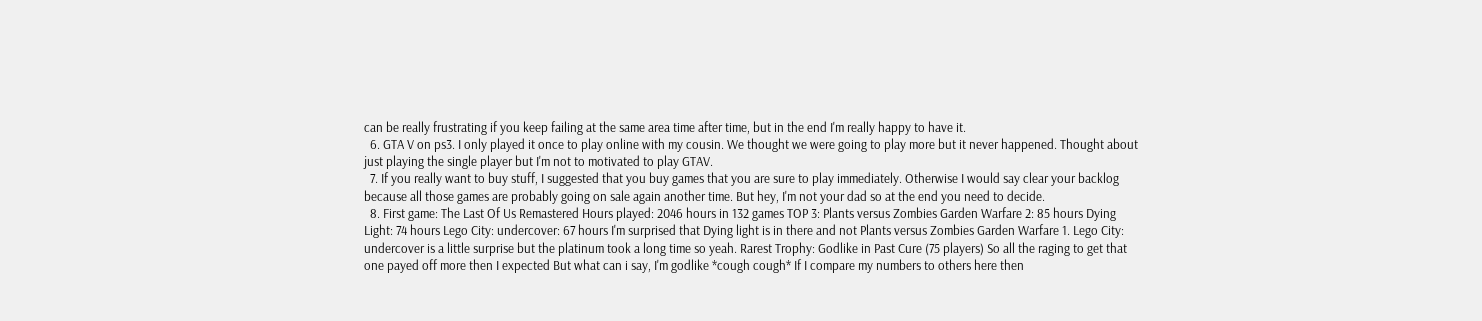can be really frustrating if you keep failing at the same area time after time, but in the end I'm really happy to have it.
  6. GTA V on ps3. I only played it once to play online with my cousin. We thought we were going to play more but it never happened. Thought about just playing the single player but I'm not to motivated to play GTAV.
  7. If you really want to buy stuff, I suggested that you buy games that you are sure to play immediately. Otherwise I would say clear your backlog because all those games are probably going on sale again another time. But hey, I'm not your dad so at the end you need to decide.
  8. First game: The Last Of Us Remastered Hours played: 2046 hours in 132 games TOP 3: Plants versus Zombies Garden Warfare 2: 85 hours Dying Light: 74 hours Lego City: undercover: 67 hours I'm surprised that Dying light is in there and not Plants versus Zombies Garden Warfare 1. Lego City: undercover is a little surprise but the platinum took a long time so yeah. Rarest Trophy: Godlike in Past Cure (75 players) So all the raging to get that one payed off more then I expected But what can i say, I'm godlike *cough cough* If I compare my numbers to others here then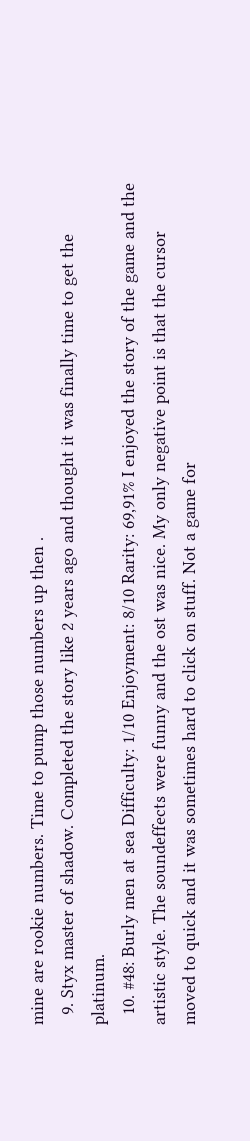mine are rookie numbers. Time to pump those numbers up then .
  9. Styx master of shadow. Completed the story like 2 years ago and thought it was finally time to get the platinum.
  10. #48: Burly men at sea Difficulty: 1/10 Enjoyment: 8/10 Rarity: 69,91% I enjoyed the story of the game and the artistic style. The soundeffects were funny and the ost was nice. My only negative point is that the cursor moved to quick and it was sometimes hard to click on stuff. Not a game for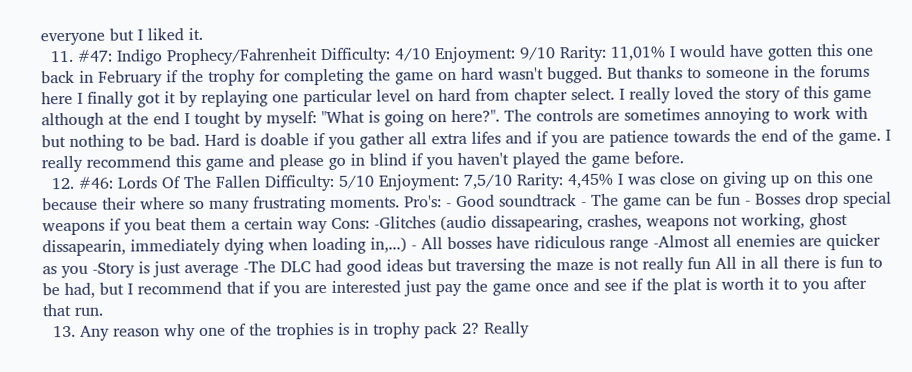everyone but I liked it.
  11. #47: Indigo Prophecy/Fahrenheit Difficulty: 4/10 Enjoyment: 9/10 Rarity: 11,01% I would have gotten this one back in February if the trophy for completing the game on hard wasn't bugged. But thanks to someone in the forums here I finally got it by replaying one particular level on hard from chapter select. I really loved the story of this game although at the end I tought by myself: "What is going on here?". The controls are sometimes annoying to work with but nothing to be bad. Hard is doable if you gather all extra lifes and if you are patience towards the end of the game. I really recommend this game and please go in blind if you haven't played the game before.
  12. #46: Lords Of The Fallen Difficulty: 5/10 Enjoyment: 7,5/10 Rarity: 4,45% I was close on giving up on this one because their where so many frustrating moments. Pro's: - Good soundtrack - The game can be fun - Bosses drop special weapons if you beat them a certain way Cons: -Glitches (audio dissapearing, crashes, weapons not working, ghost dissapearin, immediately dying when loading in,...) - All bosses have ridiculous range -Almost all enemies are quicker as you -Story is just average -The DLC had good ideas but traversing the maze is not really fun All in all there is fun to be had, but I recommend that if you are interested just pay the game once and see if the plat is worth it to you after that run.
  13. Any reason why one of the trophies is in trophy pack 2? Really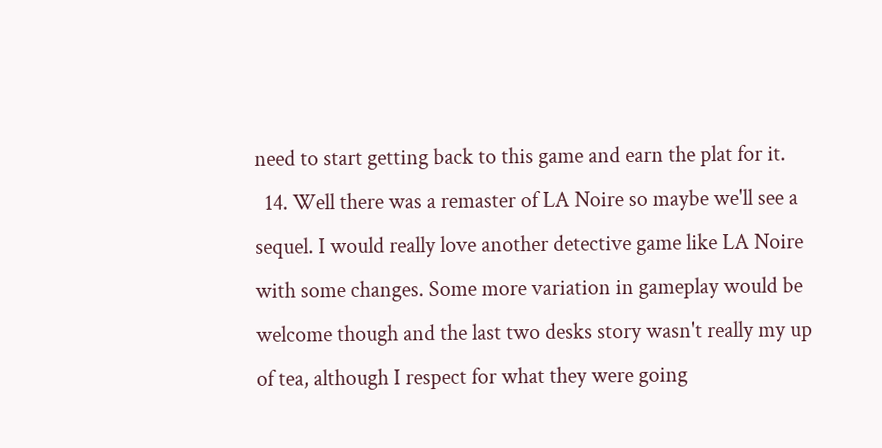need to start getting back to this game and earn the plat for it.
  14. Well there was a remaster of LA Noire so maybe we'll see a sequel. I would really love another detective game like LA Noire with some changes. Some more variation in gameplay would be welcome though and the last two desks story wasn't really my up of tea, although I respect for what they were going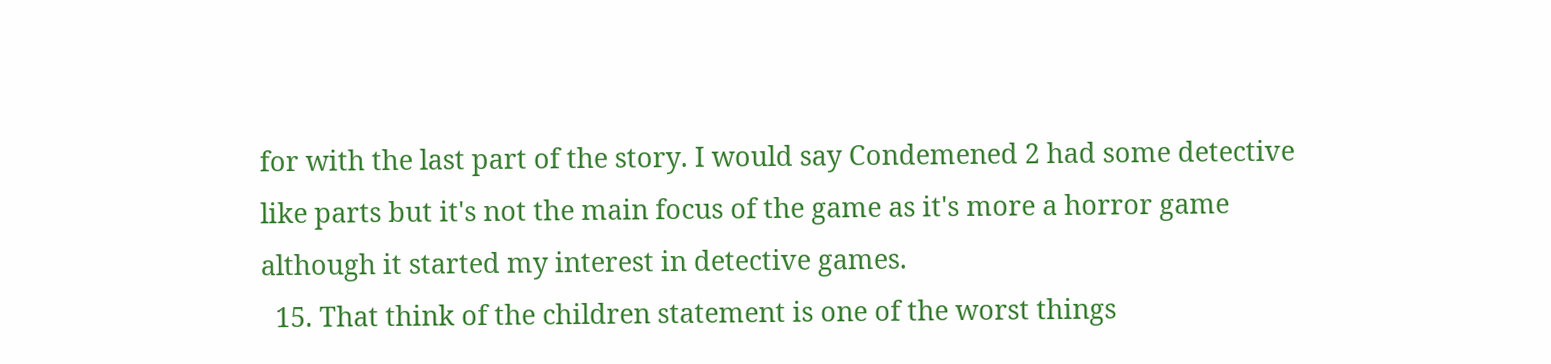for with the last part of the story. I would say Condemened 2 had some detective like parts but it's not the main focus of the game as it's more a horror game although it started my interest in detective games.
  15. That think of the children statement is one of the worst things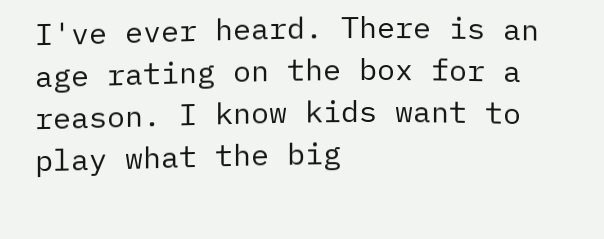I've ever heard. There is an age rating on the box for a reason. I know kids want to play what the big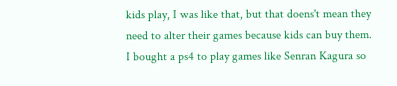kids play, I was like that, but that doens't mean they need to alter their games because kids can buy them. I bought a ps4 to play games like Senran Kagura so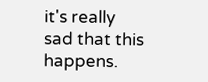it's really sad that this happens.